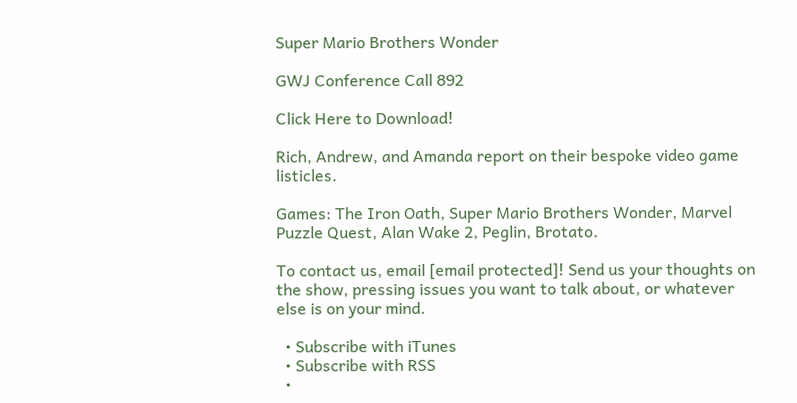Super Mario Brothers Wonder

GWJ Conference Call 892

Click Here to Download!

Rich, Andrew, and Amanda report on their bespoke video game listicles.

Games: The Iron Oath, Super Mario Brothers Wonder, Marvel Puzzle Quest, Alan Wake 2, Peglin, Brotato.

To contact us, email [email protected]! Send us your thoughts on the show, pressing issues you want to talk about, or whatever else is on your mind.

  • Subscribe with iTunes
  • Subscribe with RSS
  •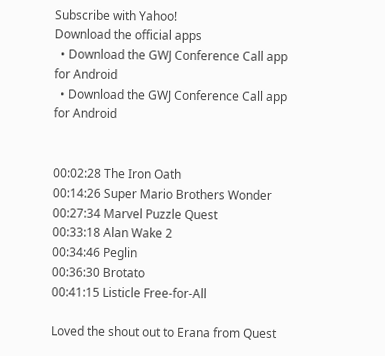Subscribe with Yahoo!
Download the official apps
  • Download the GWJ Conference Call app for Android
  • Download the GWJ Conference Call app for Android


00:02:28 The Iron Oath
00:14:26 Super Mario Brothers Wonder
00:27:34 Marvel Puzzle Quest
00:33:18 Alan Wake 2
00:34:46 Peglin
00:36:30 Brotato
00:41:15 Listicle Free-for-All

Loved the shout out to Erana from Quest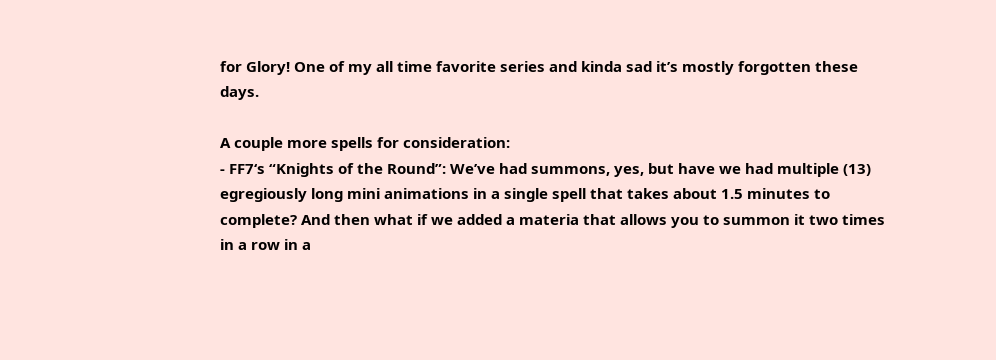for Glory! One of my all time favorite series and kinda sad it’s mostly forgotten these days.

A couple more spells for consideration:
- FF7‘s “Knights of the Round”: We’ve had summons, yes, but have we had multiple (13) egregiously long mini animations in a single spell that takes about 1.5 minutes to complete? And then what if we added a materia that allows you to summon it two times in a row in a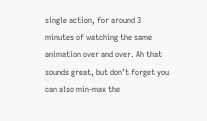single action, for around 3 minutes of watching the same animation over and over. Ah that sounds great, but don’t forget you can also min-max the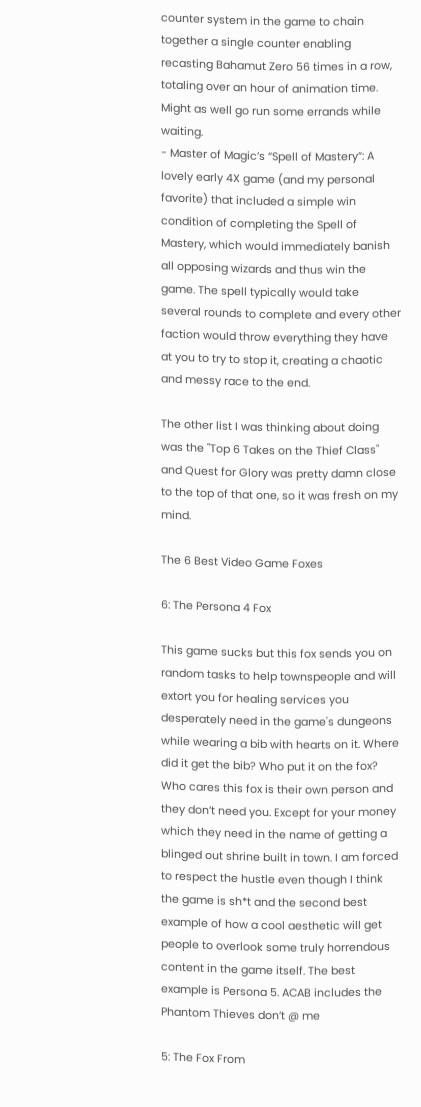counter system in the game to chain together a single counter enabling recasting Bahamut Zero 56 times in a row, totaling over an hour of animation time. Might as well go run some errands while waiting.
- Master of Magic’s “Spell of Mastery”: A lovely early 4X game (and my personal favorite) that included a simple win condition of completing the Spell of Mastery, which would immediately banish all opposing wizards and thus win the game. The spell typically would take several rounds to complete and every other faction would throw everything they have at you to try to stop it, creating a chaotic and messy race to the end.

The other list I was thinking about doing was the "Top 6 Takes on the Thief Class" and Quest for Glory was pretty damn close to the top of that one, so it was fresh on my mind.

The 6 Best Video Game Foxes

6: The Persona 4 Fox

This game sucks but this fox sends you on random tasks to help townspeople and will extort you for healing services you desperately need in the game's dungeons while wearing a bib with hearts on it. Where did it get the bib? Who put it on the fox? Who cares this fox is their own person and they don’t need you. Except for your money which they need in the name of getting a blinged out shrine built in town. I am forced to respect the hustle even though I think the game is sh*t and the second best example of how a cool aesthetic will get people to overlook some truly horrendous content in the game itself. The best example is Persona 5. ACAB includes the Phantom Thieves don’t @ me

5: The Fox From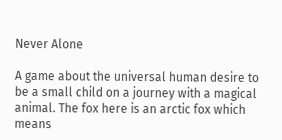Never Alone

A game about the universal human desire to be a small child on a journey with a magical animal. The fox here is an arctic fox which means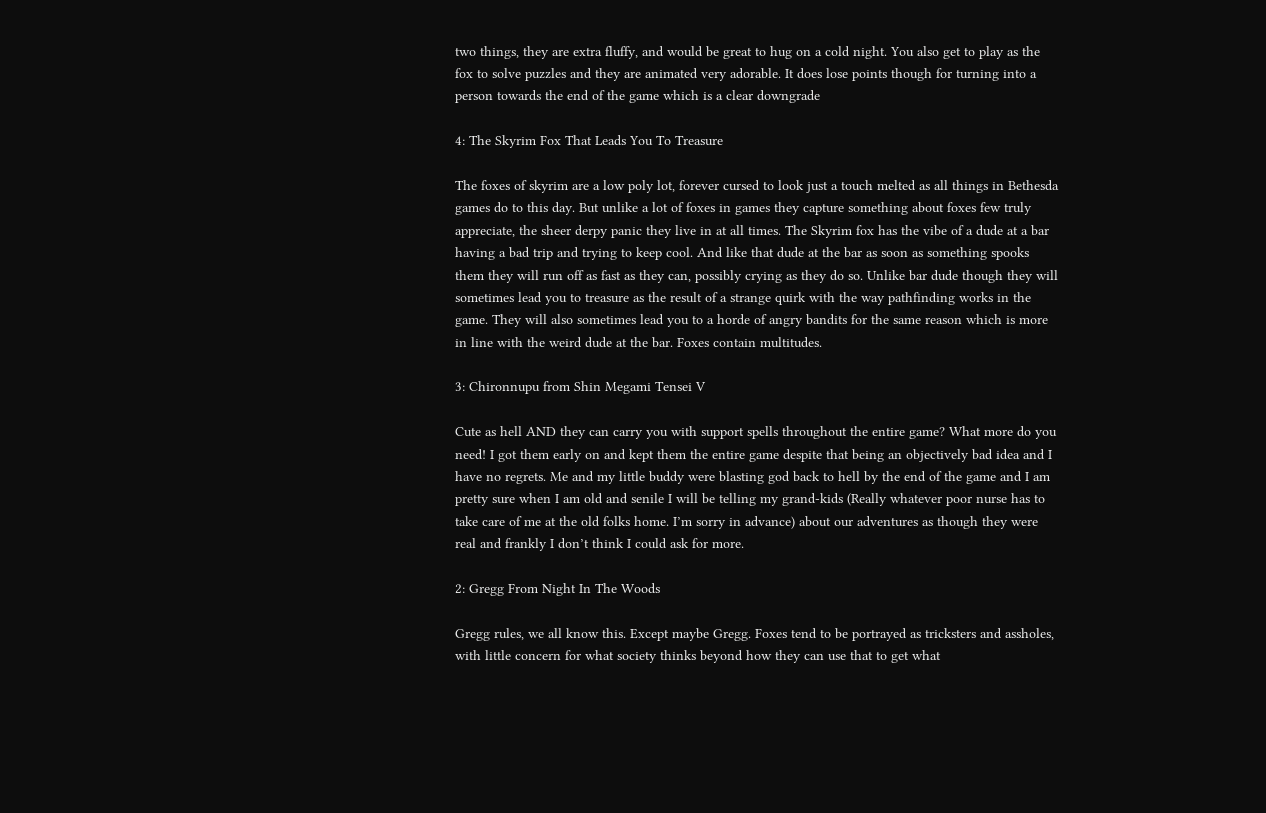two things, they are extra fluffy, and would be great to hug on a cold night. You also get to play as the fox to solve puzzles and they are animated very adorable. It does lose points though for turning into a person towards the end of the game which is a clear downgrade

4: The Skyrim Fox That Leads You To Treasure

The foxes of skyrim are a low poly lot, forever cursed to look just a touch melted as all things in Bethesda games do to this day. But unlike a lot of foxes in games they capture something about foxes few truly appreciate, the sheer derpy panic they live in at all times. The Skyrim fox has the vibe of a dude at a bar having a bad trip and trying to keep cool. And like that dude at the bar as soon as something spooks them they will run off as fast as they can, possibly crying as they do so. Unlike bar dude though they will sometimes lead you to treasure as the result of a strange quirk with the way pathfinding works in the game. They will also sometimes lead you to a horde of angry bandits for the same reason which is more in line with the weird dude at the bar. Foxes contain multitudes.

3: Chironnupu from Shin Megami Tensei V

Cute as hell AND they can carry you with support spells throughout the entire game? What more do you need! I got them early on and kept them the entire game despite that being an objectively bad idea and I have no regrets. Me and my little buddy were blasting god back to hell by the end of the game and I am pretty sure when I am old and senile I will be telling my grand-kids (Really whatever poor nurse has to take care of me at the old folks home. I’m sorry in advance) about our adventures as though they were real and frankly I don’t think I could ask for more.

2: Gregg From Night In The Woods

Gregg rules, we all know this. Except maybe Gregg. Foxes tend to be portrayed as tricksters and assholes, with little concern for what society thinks beyond how they can use that to get what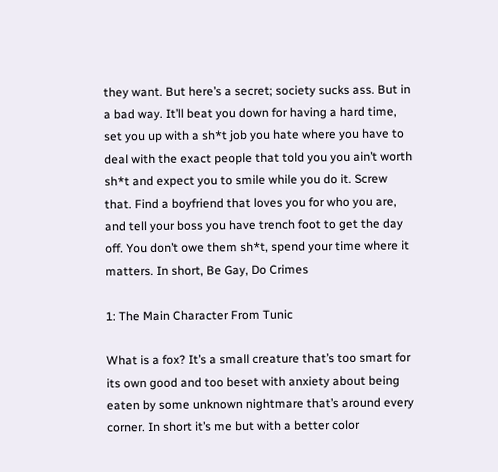they want. But here’s a secret; society sucks ass. But in a bad way. It’ll beat you down for having a hard time, set you up with a sh*t job you hate where you have to deal with the exact people that told you you ain’t worth sh*t and expect you to smile while you do it. Screw that. Find a boyfriend that loves you for who you are, and tell your boss you have trench foot to get the day off. You don’t owe them sh*t, spend your time where it matters. In short, Be Gay, Do Crimes

1: The Main Character From Tunic

What is a fox? It’s a small creature that’s too smart for its own good and too beset with anxiety about being eaten by some unknown nightmare that’s around every corner. In short it’s me but with a better color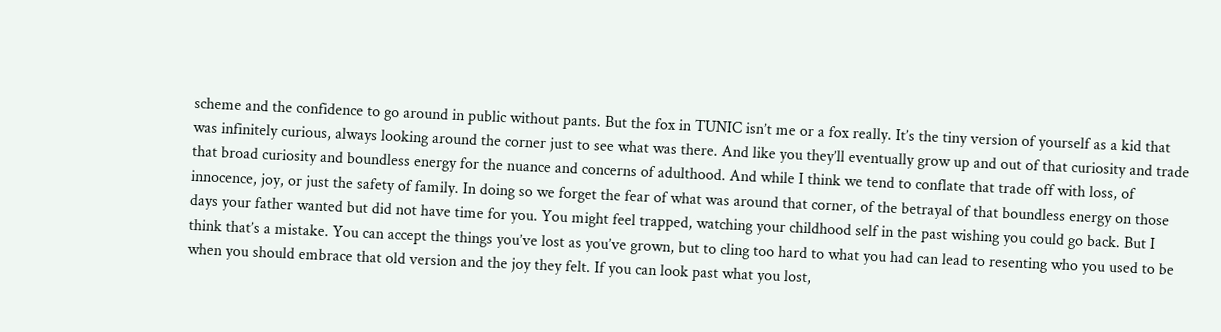scheme and the confidence to go around in public without pants. But the fox in TUNIC isn’t me or a fox really. It’s the tiny version of yourself as a kid that was infinitely curious, always looking around the corner just to see what was there. And like you they’ll eventually grow up and out of that curiosity and trade that broad curiosity and boundless energy for the nuance and concerns of adulthood. And while I think we tend to conflate that trade off with loss, of innocence, joy, or just the safety of family. In doing so we forget the fear of what was around that corner, of the betrayal of that boundless energy on those days your father wanted but did not have time for you. You might feel trapped, watching your childhood self in the past wishing you could go back. But I think that’s a mistake. You can accept the things you’ve lost as you’ve grown, but to cling too hard to what you had can lead to resenting who you used to be when you should embrace that old version and the joy they felt. If you can look past what you lost,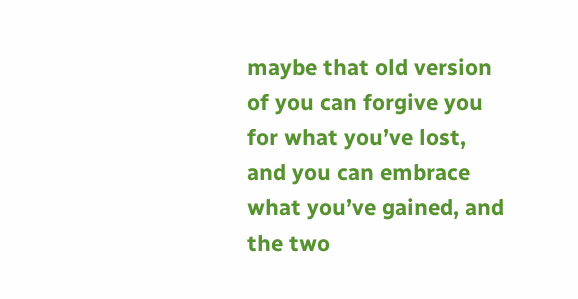maybe that old version of you can forgive you for what you’ve lost, and you can embrace what you’ve gained, and the two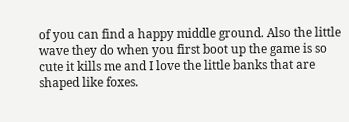of you can find a happy middle ground. Also the little wave they do when you first boot up the game is so cute it kills me and I love the little banks that are shaped like foxes.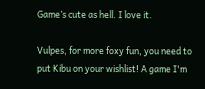Game’s cute as hell. I love it.

Vulpes, for more foxy fun, you need to put Kibu on your wishlist! A game I'm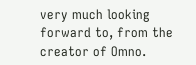very much looking forward to, from the creator of Omno.